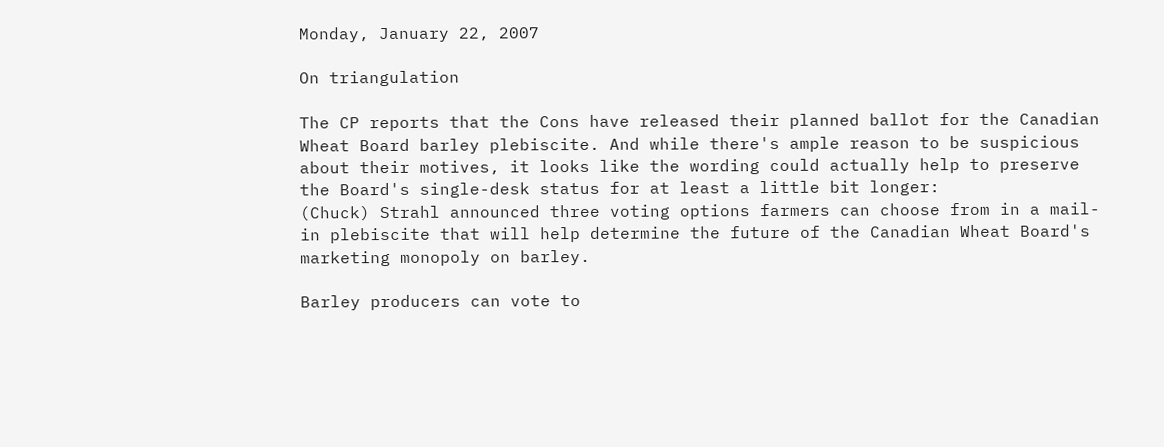Monday, January 22, 2007

On triangulation

The CP reports that the Cons have released their planned ballot for the Canadian Wheat Board barley plebiscite. And while there's ample reason to be suspicious about their motives, it looks like the wording could actually help to preserve the Board's single-desk status for at least a little bit longer:
(Chuck) Strahl announced three voting options farmers can choose from in a mail-in plebiscite that will help determine the future of the Canadian Wheat Board's marketing monopoly on barley.

Barley producers can vote to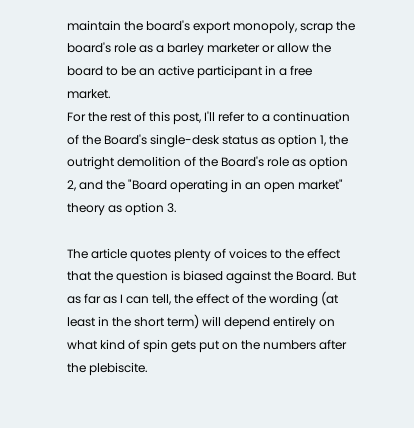maintain the board's export monopoly, scrap the board's role as a barley marketer or allow the board to be an active participant in a free market.
For the rest of this post, I'll refer to a continuation of the Board's single-desk status as option 1, the outright demolition of the Board's role as option 2, and the "Board operating in an open market" theory as option 3.

The article quotes plenty of voices to the effect that the question is biased against the Board. But as far as I can tell, the effect of the wording (at least in the short term) will depend entirely on what kind of spin gets put on the numbers after the plebiscite.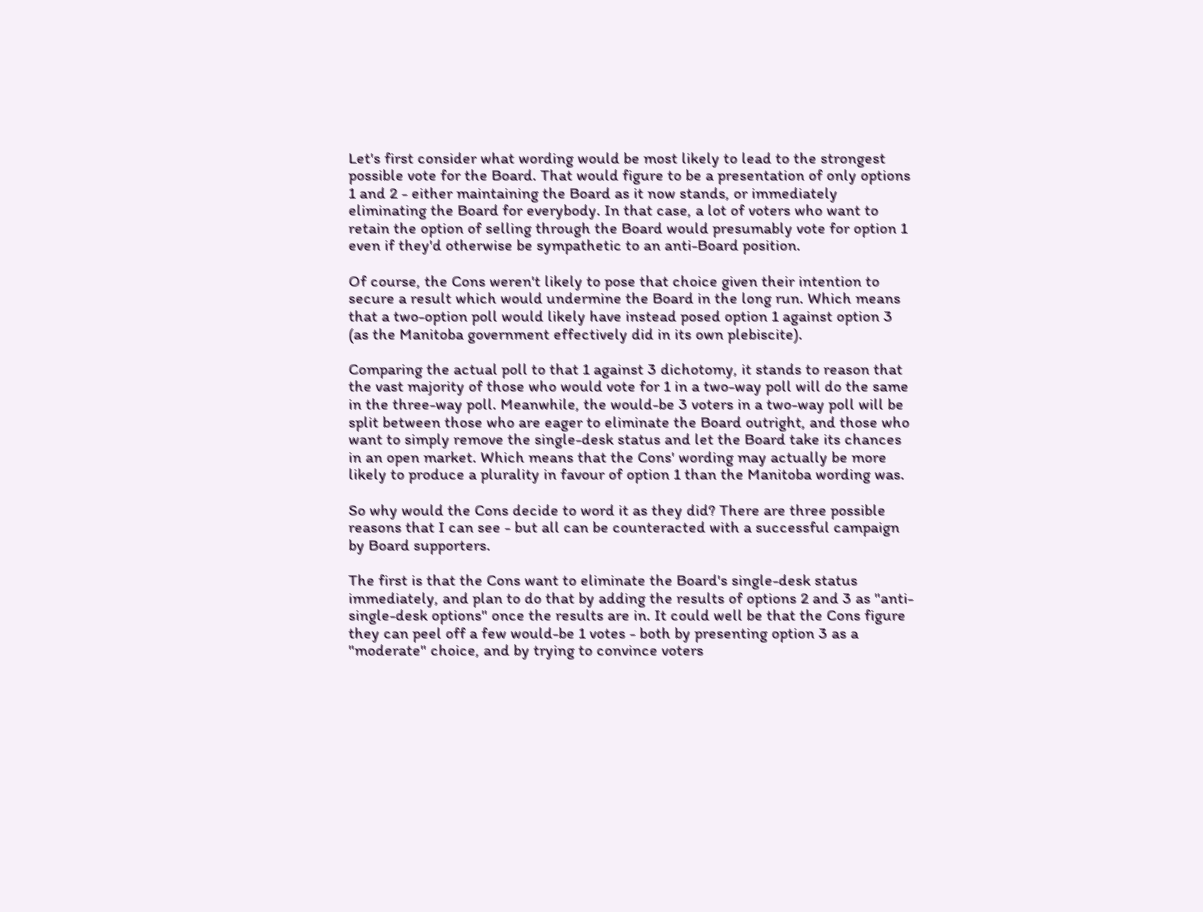Let's first consider what wording would be most likely to lead to the strongest possible vote for the Board. That would figure to be a presentation of only options 1 and 2 - either maintaining the Board as it now stands, or immediately eliminating the Board for everybody. In that case, a lot of voters who want to retain the option of selling through the Board would presumably vote for option 1 even if they'd otherwise be sympathetic to an anti-Board position.

Of course, the Cons weren't likely to pose that choice given their intention to secure a result which would undermine the Board in the long run. Which means that a two-option poll would likely have instead posed option 1 against option 3 (as the Manitoba government effectively did in its own plebiscite).

Comparing the actual poll to that 1 against 3 dichotomy, it stands to reason that the vast majority of those who would vote for 1 in a two-way poll will do the same in the three-way poll. Meanwhile, the would-be 3 voters in a two-way poll will be split between those who are eager to eliminate the Board outright, and those who want to simply remove the single-desk status and let the Board take its chances in an open market. Which means that the Cons' wording may actually be more likely to produce a plurality in favour of option 1 than the Manitoba wording was.

So why would the Cons decide to word it as they did? There are three possible reasons that I can see - but all can be counteracted with a successful campaign by Board supporters.

The first is that the Cons want to eliminate the Board's single-desk status immediately, and plan to do that by adding the results of options 2 and 3 as "anti-single-desk options" once the results are in. It could well be that the Cons figure they can peel off a few would-be 1 votes - both by presenting option 3 as a "moderate" choice, and by trying to convince voters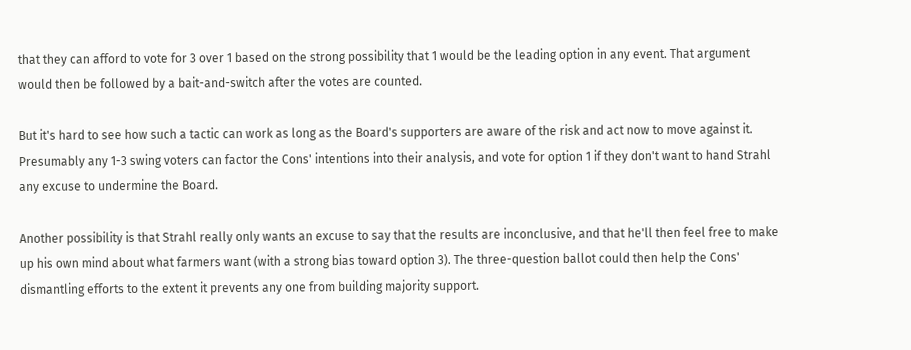that they can afford to vote for 3 over 1 based on the strong possibility that 1 would be the leading option in any event. That argument would then be followed by a bait-and-switch after the votes are counted.

But it's hard to see how such a tactic can work as long as the Board's supporters are aware of the risk and act now to move against it. Presumably any 1-3 swing voters can factor the Cons' intentions into their analysis, and vote for option 1 if they don't want to hand Strahl any excuse to undermine the Board.

Another possibility is that Strahl really only wants an excuse to say that the results are inconclusive, and that he'll then feel free to make up his own mind about what farmers want (with a strong bias toward option 3). The three-question ballot could then help the Cons' dismantling efforts to the extent it prevents any one from building majority support.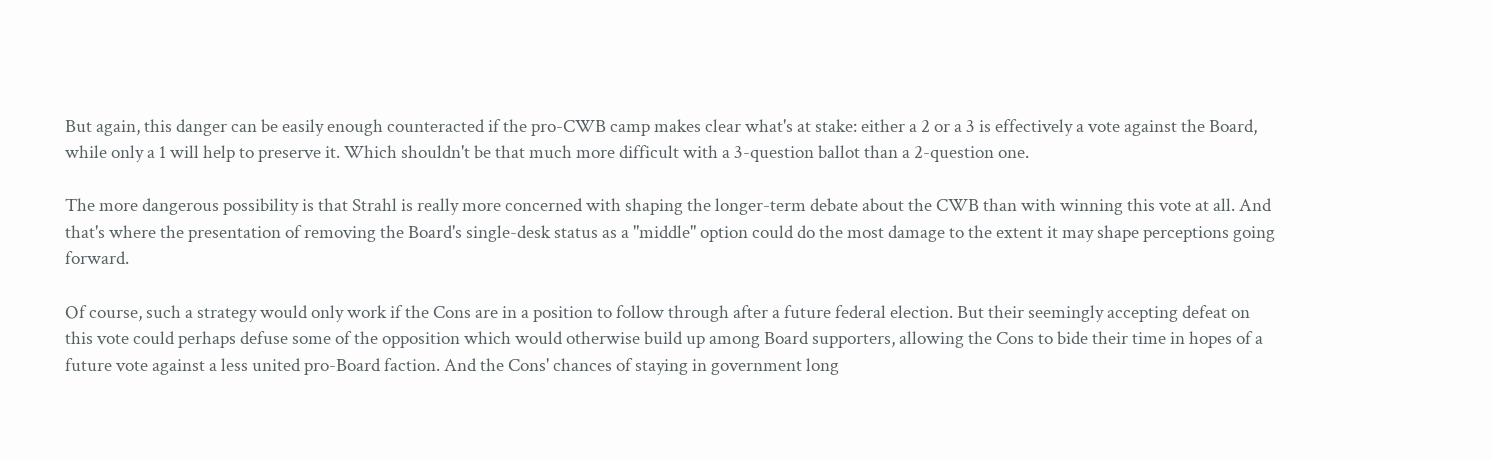But again, this danger can be easily enough counteracted if the pro-CWB camp makes clear what's at stake: either a 2 or a 3 is effectively a vote against the Board, while only a 1 will help to preserve it. Which shouldn't be that much more difficult with a 3-question ballot than a 2-question one.

The more dangerous possibility is that Strahl is really more concerned with shaping the longer-term debate about the CWB than with winning this vote at all. And that's where the presentation of removing the Board's single-desk status as a "middle" option could do the most damage to the extent it may shape perceptions going forward.

Of course, such a strategy would only work if the Cons are in a position to follow through after a future federal election. But their seemingly accepting defeat on this vote could perhaps defuse some of the opposition which would otherwise build up among Board supporters, allowing the Cons to bide their time in hopes of a future vote against a less united pro-Board faction. And the Cons' chances of staying in government long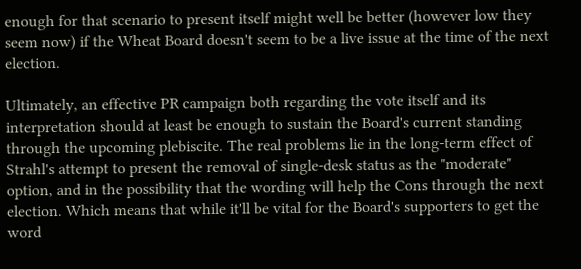enough for that scenario to present itself might well be better (however low they seem now) if the Wheat Board doesn't seem to be a live issue at the time of the next election.

Ultimately, an effective PR campaign both regarding the vote itself and its interpretation should at least be enough to sustain the Board's current standing through the upcoming plebiscite. The real problems lie in the long-term effect of Strahl's attempt to present the removal of single-desk status as the "moderate" option, and in the possibility that the wording will help the Cons through the next election. Which means that while it'll be vital for the Board's supporters to get the word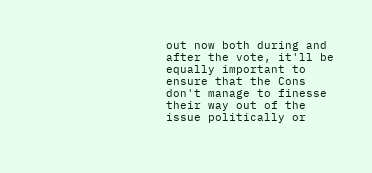out now both during and after the vote, it'll be equally important to ensure that the Cons don't manage to finesse their way out of the issue politically or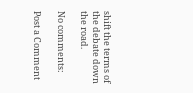shift the terms of the debate down the road.

No comments:

Post a Comment